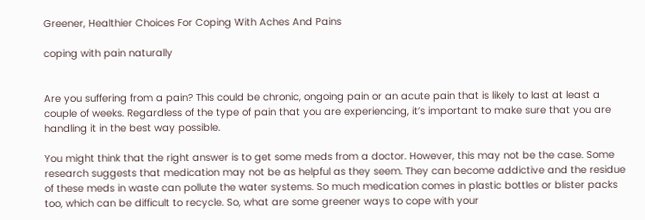Greener, Healthier Choices For Coping With Aches And Pains

coping with pain naturally


Are you suffering from a pain? This could be chronic, ongoing pain or an acute pain that is likely to last at least a couple of weeks. Regardless of the type of pain that you are experiencing, it’s important to make sure that you are handling it in the best way possible.

You might think that the right answer is to get some meds from a doctor. However, this may not be the case. Some research suggests that medication may not be as helpful as they seem. They can become addictive and the residue of these meds in waste can pollute the water systems. So much medication comes in plastic bottles or blister packs too, which can be difficult to recycle. So, what are some greener ways to cope with your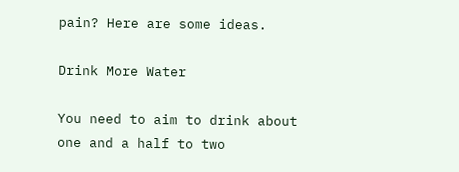pain? Here are some ideas.

Drink More Water

You need to aim to drink about one and a half to two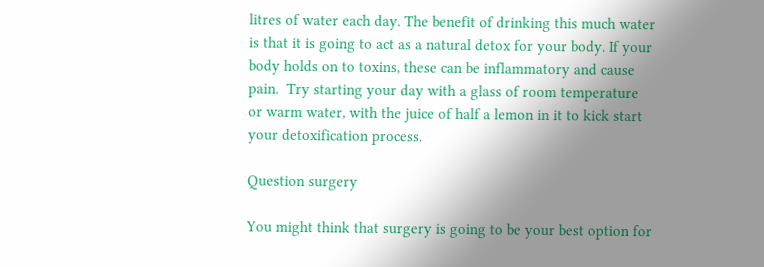litres of water each day. The benefit of drinking this much water is that it is going to act as a natural detox for your body. If your body holds on to toxins, these can be inflammatory and cause pain.  Try starting your day with a glass of room temperature or warm water, with the juice of half a lemon in it to kick start your detoxification process.

Question surgery

You might think that surgery is going to be your best option for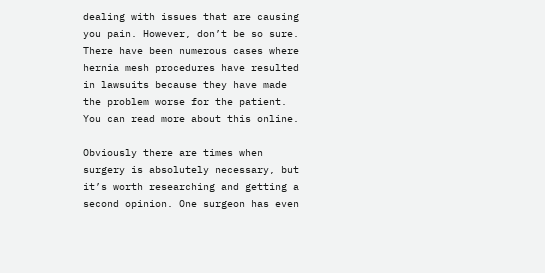dealing with issues that are causing you pain. However, don’t be so sure. There have been numerous cases where hernia mesh procedures have resulted in lawsuits because they have made the problem worse for the patient. You can read more about this online.

Obviously there are times when surgery is absolutely necessary, but it’s worth researching and getting a second opinion. One surgeon has even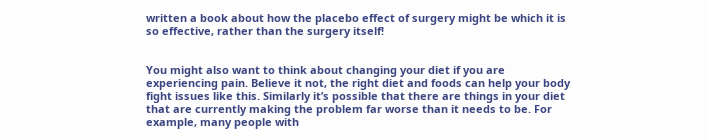written a book about how the placebo effect of surgery might be which it is so effective, rather than the surgery itself!


You might also want to think about changing your diet if you are experiencing pain. Believe it not, the right diet and foods can help your body fight issues like this. Similarly it’s possible that there are things in your diet that are currently making the problem far worse than it needs to be. For example, many people with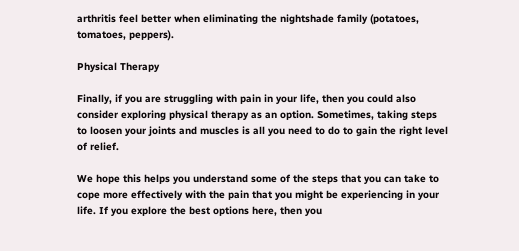arthritis feel better when eliminating the nightshade family (potatoes, tomatoes, peppers).

Physical Therapy

Finally, if you are struggling with pain in your life, then you could also consider exploring physical therapy as an option. Sometimes, taking steps to loosen your joints and muscles is all you need to do to gain the right level of relief.

We hope this helps you understand some of the steps that you can take to cope more effectively with the pain that you might be experiencing in your life. If you explore the best options here, then you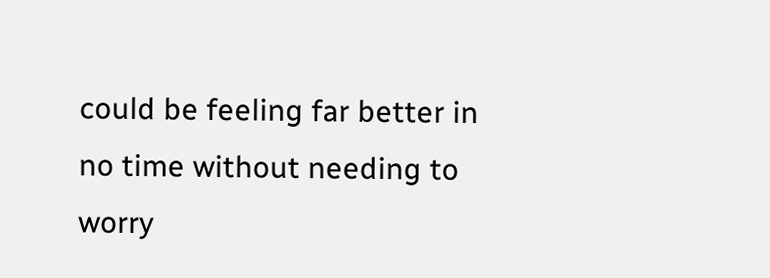could be feeling far better in no time without needing to worry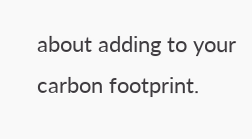about adding to your carbon footprint.